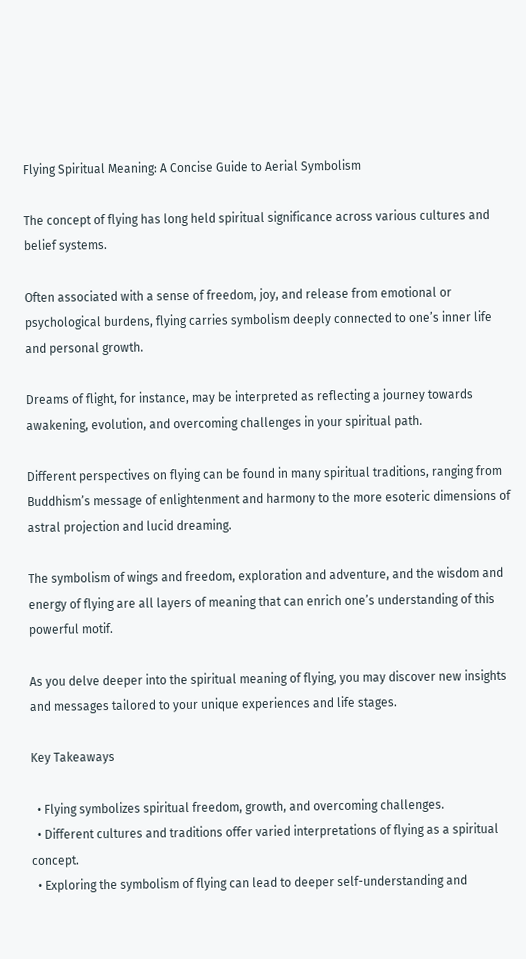Flying Spiritual Meaning: A Concise Guide to Aerial Symbolism

The concept of flying has long held spiritual significance across various cultures and belief systems.

Often associated with a sense of freedom, joy, and release from emotional or psychological burdens, flying carries symbolism deeply connected to one’s inner life and personal growth.

Dreams of flight, for instance, may be interpreted as reflecting a journey towards awakening, evolution, and overcoming challenges in your spiritual path.

Different perspectives on flying can be found in many spiritual traditions, ranging from Buddhism’s message of enlightenment and harmony to the more esoteric dimensions of astral projection and lucid dreaming.

The symbolism of wings and freedom, exploration and adventure, and the wisdom and energy of flying are all layers of meaning that can enrich one’s understanding of this powerful motif.

As you delve deeper into the spiritual meaning of flying, you may discover new insights and messages tailored to your unique experiences and life stages.

Key Takeaways

  • Flying symbolizes spiritual freedom, growth, and overcoming challenges.
  • Different cultures and traditions offer varied interpretations of flying as a spiritual concept.
  • Exploring the symbolism of flying can lead to deeper self-understanding and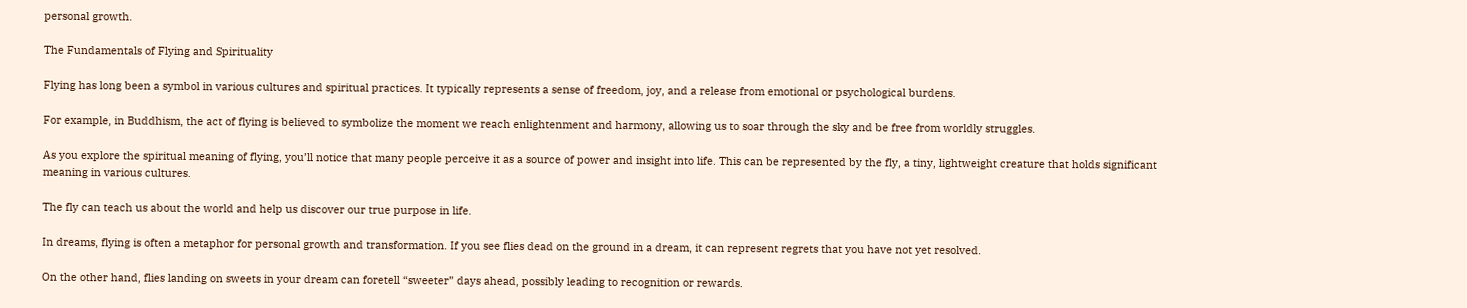personal growth.

The Fundamentals of Flying and Spirituality

Flying has long been a symbol in various cultures and spiritual practices. It typically represents a sense of freedom, joy, and a release from emotional or psychological burdens.

For example, in Buddhism, the act of flying is believed to symbolize the moment we reach enlightenment and harmony, allowing us to soar through the sky and be free from worldly struggles.

As you explore the spiritual meaning of flying, you’ll notice that many people perceive it as a source of power and insight into life. This can be represented by the fly, a tiny, lightweight creature that holds significant meaning in various cultures.

The fly can teach us about the world and help us discover our true purpose in life.

In dreams, flying is often a metaphor for personal growth and transformation. If you see flies dead on the ground in a dream, it can represent regrets that you have not yet resolved.

On the other hand, flies landing on sweets in your dream can foretell “sweeter” days ahead, possibly leading to recognition or rewards.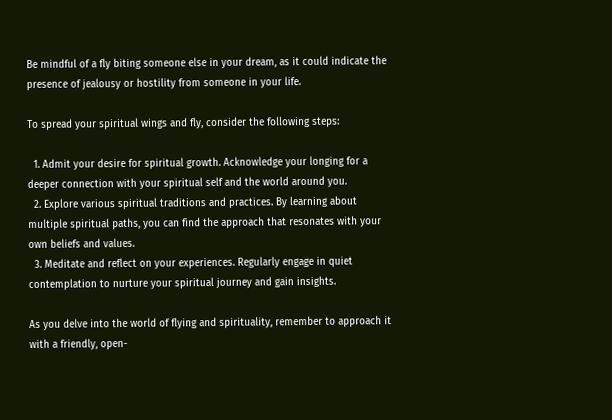Be mindful of a fly biting someone else in your dream, as it could indicate the presence of jealousy or hostility from someone in your life.

To spread your spiritual wings and fly, consider the following steps:

  1. Admit your desire for spiritual growth. Acknowledge your longing for a deeper connection with your spiritual self and the world around you.
  2. Explore various spiritual traditions and practices. By learning about multiple spiritual paths, you can find the approach that resonates with your own beliefs and values.
  3. Meditate and reflect on your experiences. Regularly engage in quiet contemplation to nurture your spiritual journey and gain insights.

As you delve into the world of flying and spirituality, remember to approach it with a friendly, open-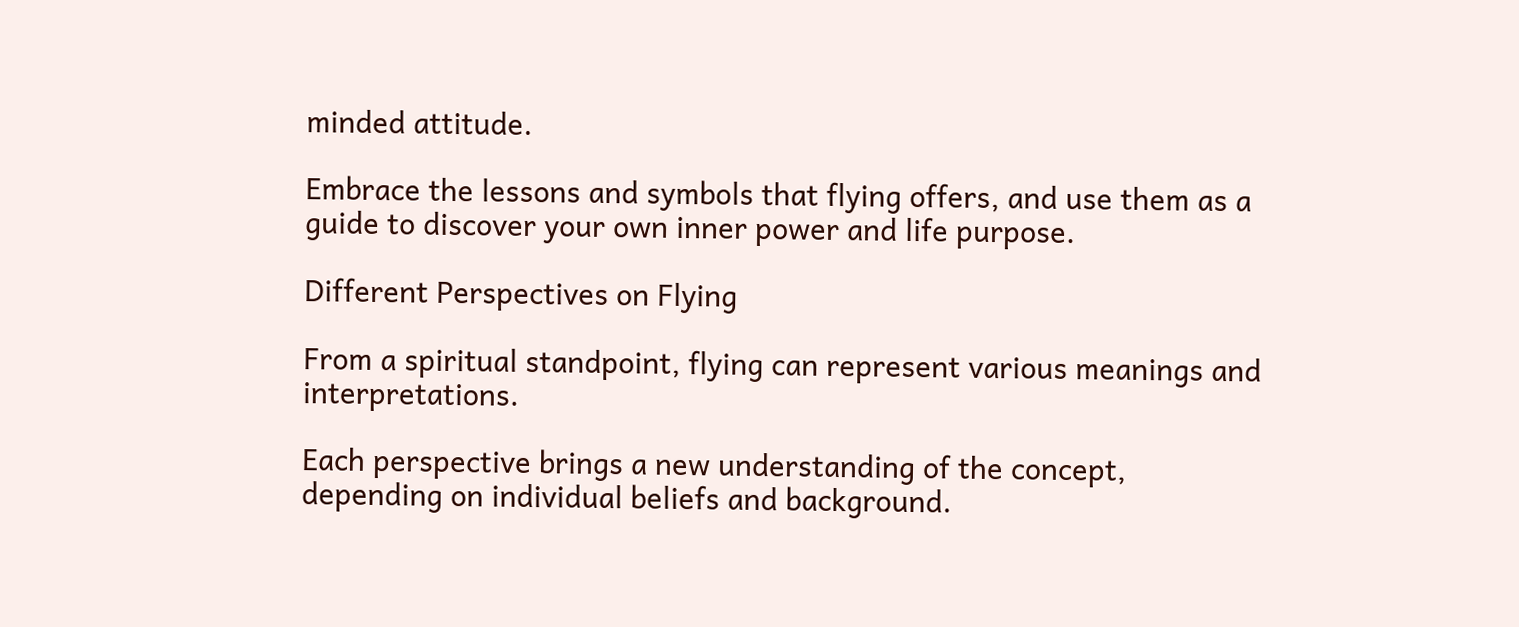minded attitude.

Embrace the lessons and symbols that flying offers, and use them as a guide to discover your own inner power and life purpose.

Different Perspectives on Flying

From a spiritual standpoint, flying can represent various meanings and interpretations.

Each perspective brings a new understanding of the concept, depending on individual beliefs and background.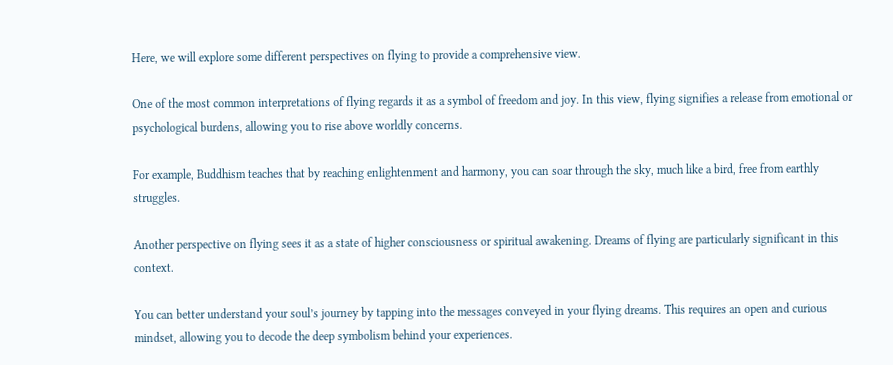Here, we will explore some different perspectives on flying to provide a comprehensive view.

One of the most common interpretations of flying regards it as a symbol of freedom and joy. In this view, flying signifies a release from emotional or psychological burdens, allowing you to rise above worldly concerns.

For example, Buddhism teaches that by reaching enlightenment and harmony, you can soar through the sky, much like a bird, free from earthly struggles.

Another perspective on flying sees it as a state of higher consciousness or spiritual awakening. Dreams of flying are particularly significant in this context.

You can better understand your soul’s journey by tapping into the messages conveyed in your flying dreams. This requires an open and curious mindset, allowing you to decode the deep symbolism behind your experiences.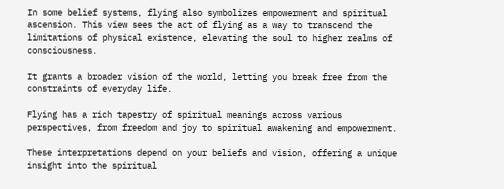In some belief systems, flying also symbolizes empowerment and spiritual ascension. This view sees the act of flying as a way to transcend the limitations of physical existence, elevating the soul to higher realms of consciousness.

It grants a broader vision of the world, letting you break free from the constraints of everyday life.

Flying has a rich tapestry of spiritual meanings across various perspectives, from freedom and joy to spiritual awakening and empowerment.

These interpretations depend on your beliefs and vision, offering a unique insight into the spiritual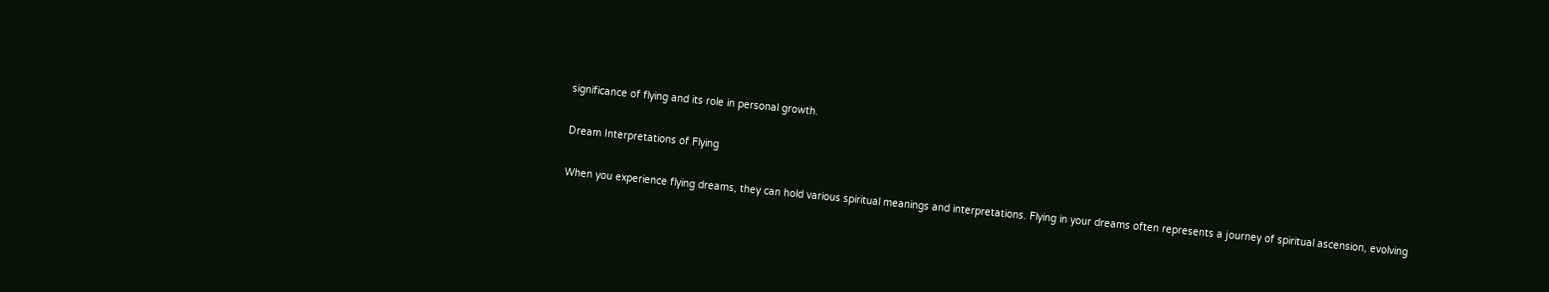significance of flying and its role in personal growth.

Dream Interpretations of Flying

When you experience flying dreams, they can hold various spiritual meanings and interpretations. Flying in your dreams often represents a journey of spiritual ascension, evolving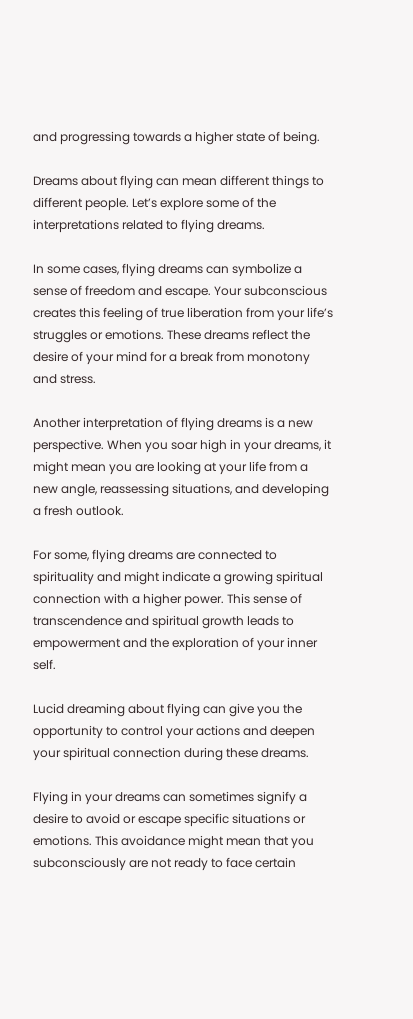and progressing towards a higher state of being.

Dreams about flying can mean different things to different people. Let’s explore some of the interpretations related to flying dreams.

In some cases, flying dreams can symbolize a sense of freedom and escape. Your subconscious creates this feeling of true liberation from your life’s struggles or emotions. These dreams reflect the desire of your mind for a break from monotony and stress.

Another interpretation of flying dreams is a new perspective. When you soar high in your dreams, it might mean you are looking at your life from a new angle, reassessing situations, and developing a fresh outlook.

For some, flying dreams are connected to spirituality and might indicate a growing spiritual connection with a higher power. This sense of transcendence and spiritual growth leads to empowerment and the exploration of your inner self.

Lucid dreaming about flying can give you the opportunity to control your actions and deepen your spiritual connection during these dreams.

Flying in your dreams can sometimes signify a desire to avoid or escape specific situations or emotions. This avoidance might mean that you subconsciously are not ready to face certain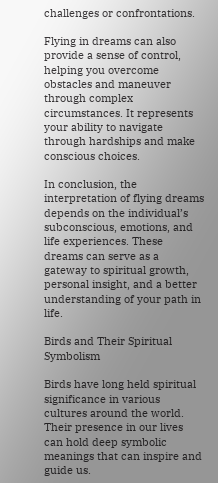challenges or confrontations.

Flying in dreams can also provide a sense of control, helping you overcome obstacles and maneuver through complex circumstances. It represents your ability to navigate through hardships and make conscious choices.

In conclusion, the interpretation of flying dreams depends on the individual’s subconscious, emotions, and life experiences. These dreams can serve as a gateway to spiritual growth, personal insight, and a better understanding of your path in life.

Birds and Their Spiritual Symbolism

Birds have long held spiritual significance in various cultures around the world. Their presence in our lives can hold deep symbolic meanings that can inspire and guide us.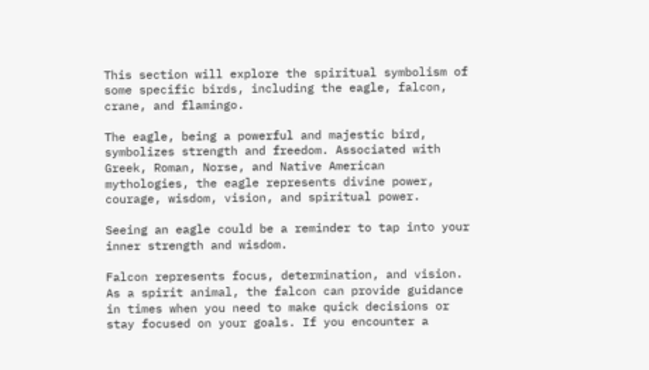This section will explore the spiritual symbolism of some specific birds, including the eagle, falcon, crane, and flamingo.

The eagle, being a powerful and majestic bird, symbolizes strength and freedom. Associated with Greek, Roman, Norse, and Native American mythologies, the eagle represents divine power, courage, wisdom, vision, and spiritual power.

Seeing an eagle could be a reminder to tap into your inner strength and wisdom.

Falcon represents focus, determination, and vision. As a spirit animal, the falcon can provide guidance in times when you need to make quick decisions or stay focused on your goals. If you encounter a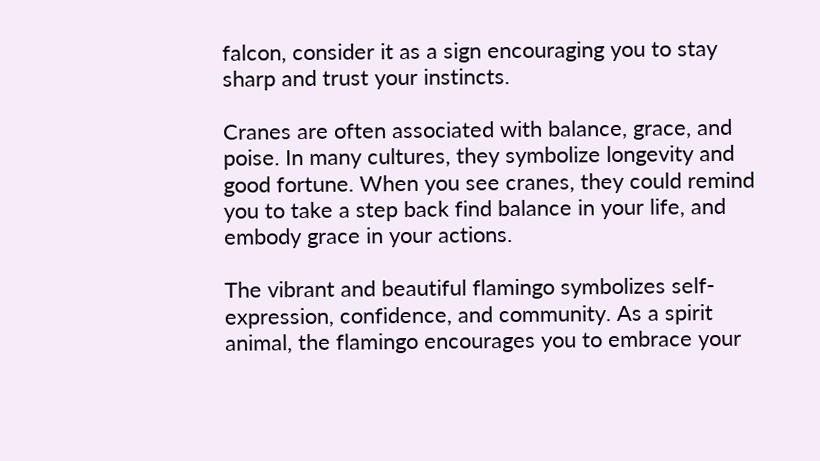falcon, consider it as a sign encouraging you to stay sharp and trust your instincts.

Cranes are often associated with balance, grace, and poise. In many cultures, they symbolize longevity and good fortune. When you see cranes, they could remind you to take a step back find balance in your life, and embody grace in your actions.

The vibrant and beautiful flamingo symbolizes self-expression, confidence, and community. As a spirit animal, the flamingo encourages you to embrace your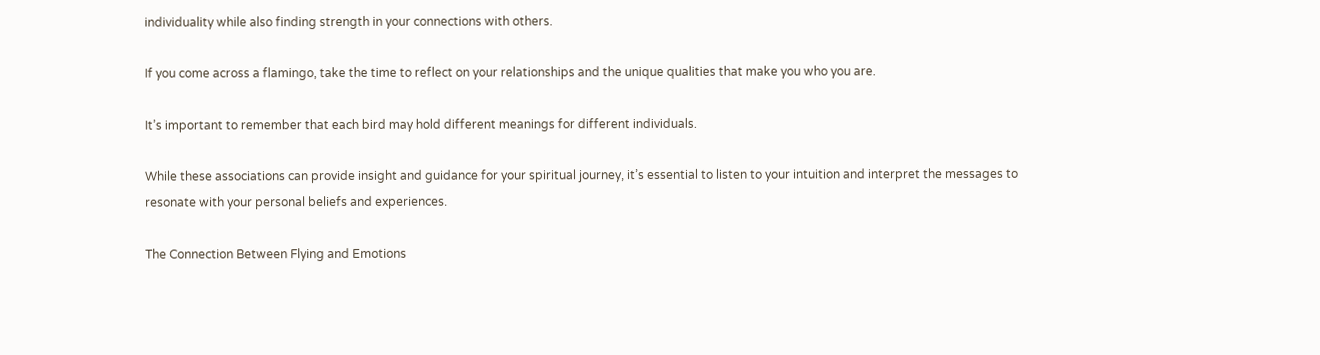individuality while also finding strength in your connections with others.

If you come across a flamingo, take the time to reflect on your relationships and the unique qualities that make you who you are.

It’s important to remember that each bird may hold different meanings for different individuals.

While these associations can provide insight and guidance for your spiritual journey, it’s essential to listen to your intuition and interpret the messages to resonate with your personal beliefs and experiences.

The Connection Between Flying and Emotions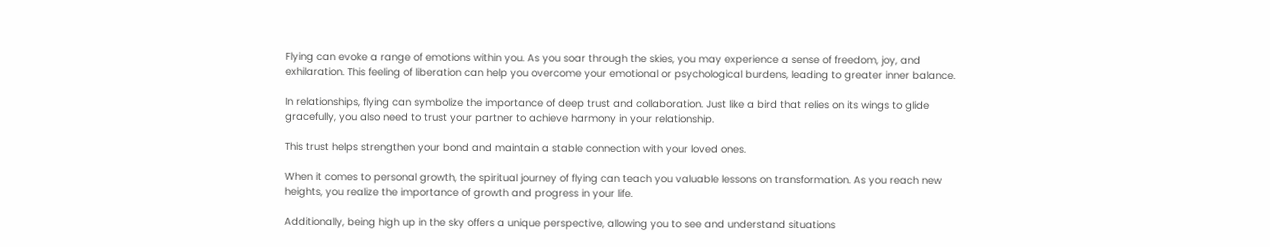Flying can evoke a range of emotions within you. As you soar through the skies, you may experience a sense of freedom, joy, and exhilaration. This feeling of liberation can help you overcome your emotional or psychological burdens, leading to greater inner balance.

In relationships, flying can symbolize the importance of deep trust and collaboration. Just like a bird that relies on its wings to glide gracefully, you also need to trust your partner to achieve harmony in your relationship.

This trust helps strengthen your bond and maintain a stable connection with your loved ones.

When it comes to personal growth, the spiritual journey of flying can teach you valuable lessons on transformation. As you reach new heights, you realize the importance of growth and progress in your life.

Additionally, being high up in the sky offers a unique perspective, allowing you to see and understand situations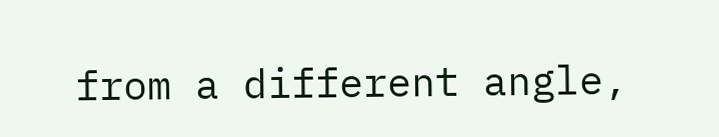from a different angle,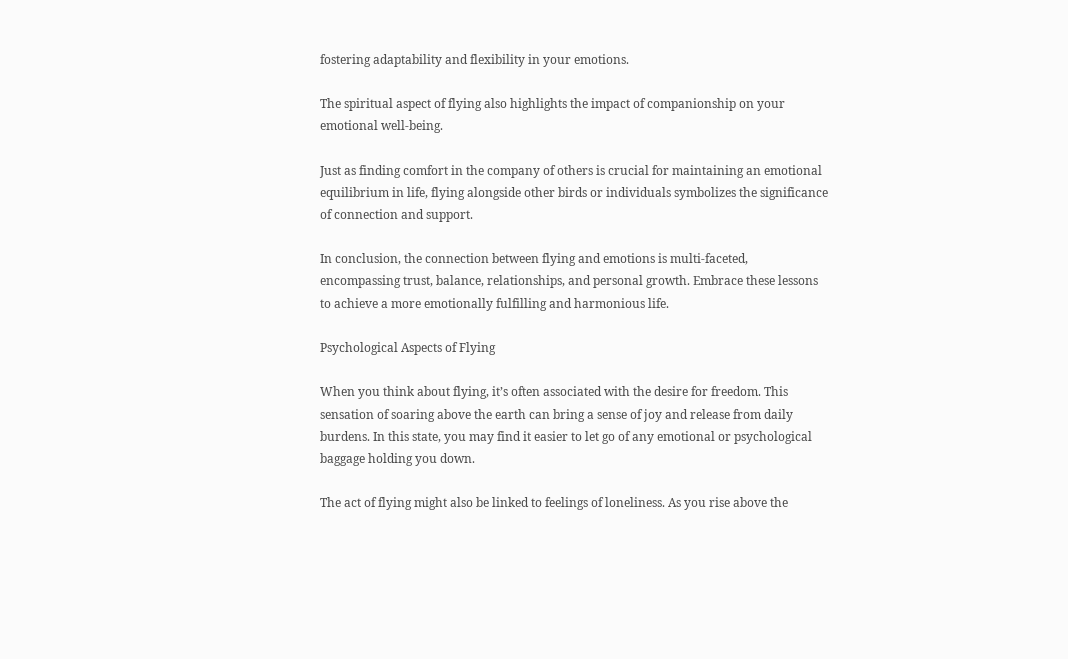fostering adaptability and flexibility in your emotions.

The spiritual aspect of flying also highlights the impact of companionship on your emotional well-being.

Just as finding comfort in the company of others is crucial for maintaining an emotional equilibrium in life, flying alongside other birds or individuals symbolizes the significance of connection and support.

In conclusion, the connection between flying and emotions is multi-faceted, encompassing trust, balance, relationships, and personal growth. Embrace these lessons to achieve a more emotionally fulfilling and harmonious life.

Psychological Aspects of Flying

When you think about flying, it’s often associated with the desire for freedom. This sensation of soaring above the earth can bring a sense of joy and release from daily burdens. In this state, you may find it easier to let go of any emotional or psychological baggage holding you down.

The act of flying might also be linked to feelings of loneliness. As you rise above the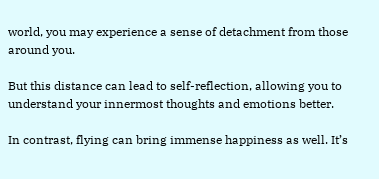world, you may experience a sense of detachment from those around you.

But this distance can lead to self-reflection, allowing you to understand your innermost thoughts and emotions better.

In contrast, flying can bring immense happiness as well. It’s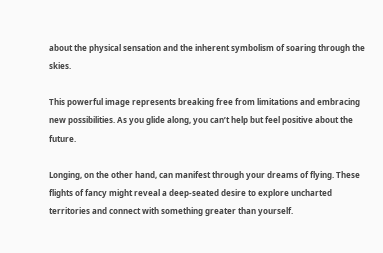about the physical sensation and the inherent symbolism of soaring through the skies.

This powerful image represents breaking free from limitations and embracing new possibilities. As you glide along, you can’t help but feel positive about the future.

Longing, on the other hand, can manifest through your dreams of flying. These flights of fancy might reveal a deep-seated desire to explore uncharted territories and connect with something greater than yourself.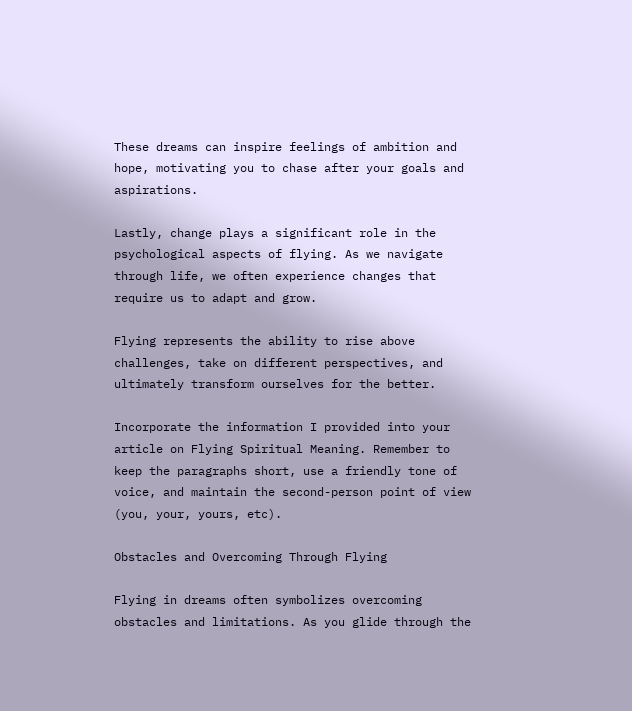These dreams can inspire feelings of ambition and hope, motivating you to chase after your goals and aspirations.

Lastly, change plays a significant role in the psychological aspects of flying. As we navigate through life, we often experience changes that require us to adapt and grow.

Flying represents the ability to rise above challenges, take on different perspectives, and ultimately transform ourselves for the better.

Incorporate the information I provided into your article on Flying Spiritual Meaning. Remember to keep the paragraphs short, use a friendly tone of voice, and maintain the second-person point of view (you, your, yours, etc).

Obstacles and Overcoming Through Flying

Flying in dreams often symbolizes overcoming obstacles and limitations. As you glide through the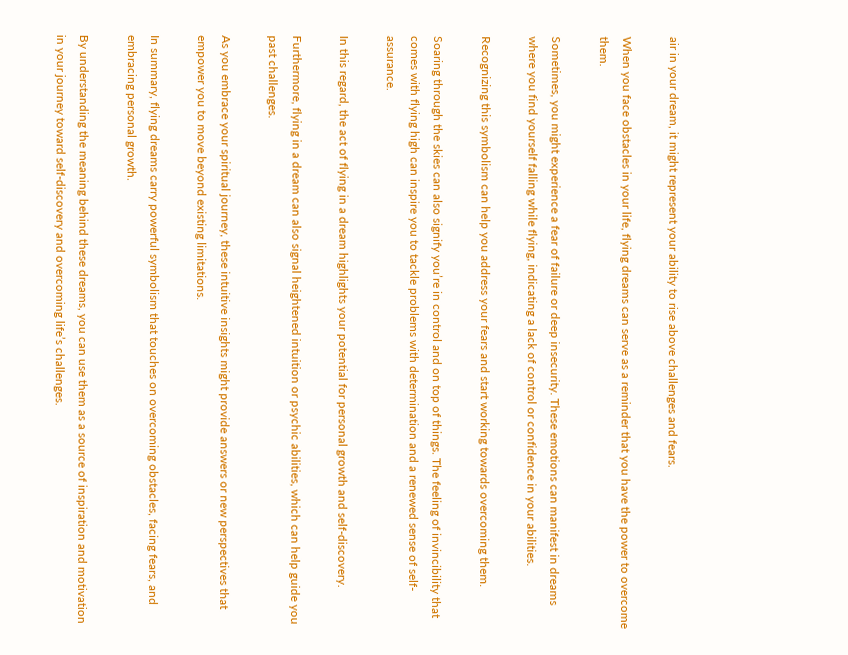air in your dream, it might represent your ability to rise above challenges and fears.

When you face obstacles in your life, flying dreams can serve as a reminder that you have the power to overcome them.

Sometimes, you might experience a fear of failure or deep insecurity. These emotions can manifest in dreams where you find yourself falling while flying, indicating a lack of control or confidence in your abilities.

Recognizing this symbolism can help you address your fears and start working towards overcoming them.

Soaring through the skies can also signify you’re in control and on top of things. The feeling of invincibility that comes with flying high can inspire you to tackle problems with determination and a renewed sense of self-assurance.

In this regard, the act of flying in a dream highlights your potential for personal growth and self-discovery.

Furthermore, flying in a dream can also signal heightened intuition or psychic abilities, which can help guide you past challenges.

As you embrace your spiritual journey, these intuitive insights might provide answers or new perspectives that empower you to move beyond existing limitations.

In summary, flying dreams carry powerful symbolism that touches on overcoming obstacles, facing fears, and embracing personal growth.

By understanding the meaning behind these dreams, you can use them as a source of inspiration and motivation in your journey toward self-discovery and overcoming life’s challenges.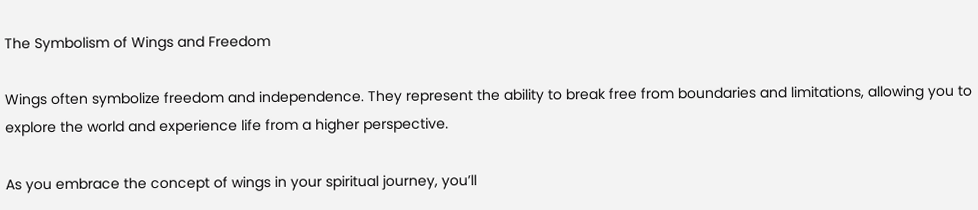The Symbolism of Wings and Freedom

Wings often symbolize freedom and independence. They represent the ability to break free from boundaries and limitations, allowing you to explore the world and experience life from a higher perspective.

As you embrace the concept of wings in your spiritual journey, you’ll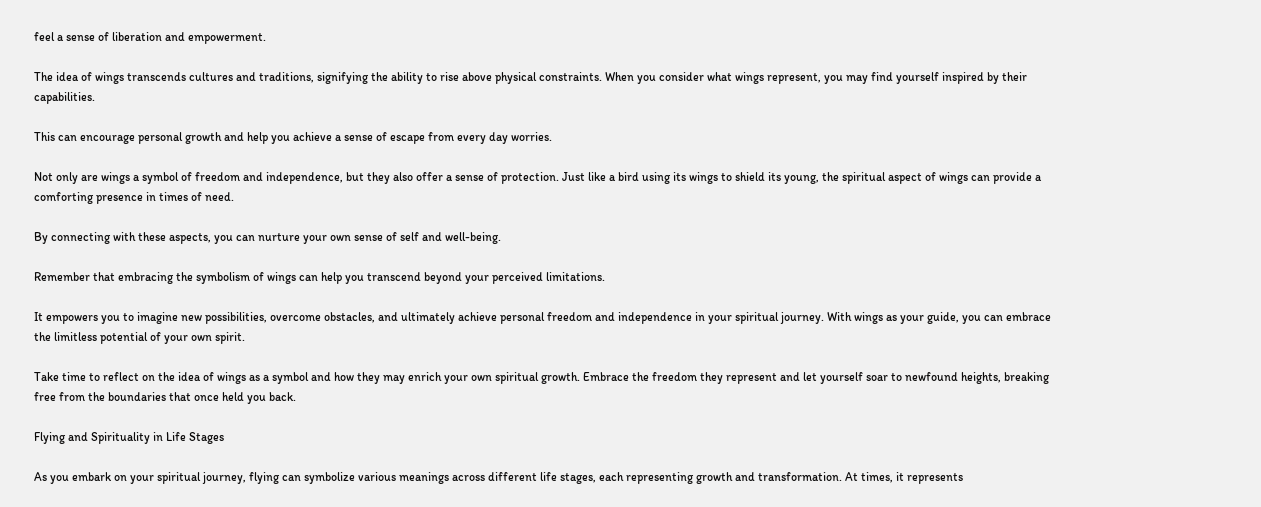feel a sense of liberation and empowerment.

The idea of wings transcends cultures and traditions, signifying the ability to rise above physical constraints. When you consider what wings represent, you may find yourself inspired by their capabilities.

This can encourage personal growth and help you achieve a sense of escape from every day worries.

Not only are wings a symbol of freedom and independence, but they also offer a sense of protection. Just like a bird using its wings to shield its young, the spiritual aspect of wings can provide a comforting presence in times of need.

By connecting with these aspects, you can nurture your own sense of self and well-being.

Remember that embracing the symbolism of wings can help you transcend beyond your perceived limitations.

It empowers you to imagine new possibilities, overcome obstacles, and ultimately achieve personal freedom and independence in your spiritual journey. With wings as your guide, you can embrace the limitless potential of your own spirit.

Take time to reflect on the idea of wings as a symbol and how they may enrich your own spiritual growth. Embrace the freedom they represent and let yourself soar to newfound heights, breaking free from the boundaries that once held you back.

Flying and Spirituality in Life Stages

As you embark on your spiritual journey, flying can symbolize various meanings across different life stages, each representing growth and transformation. At times, it represents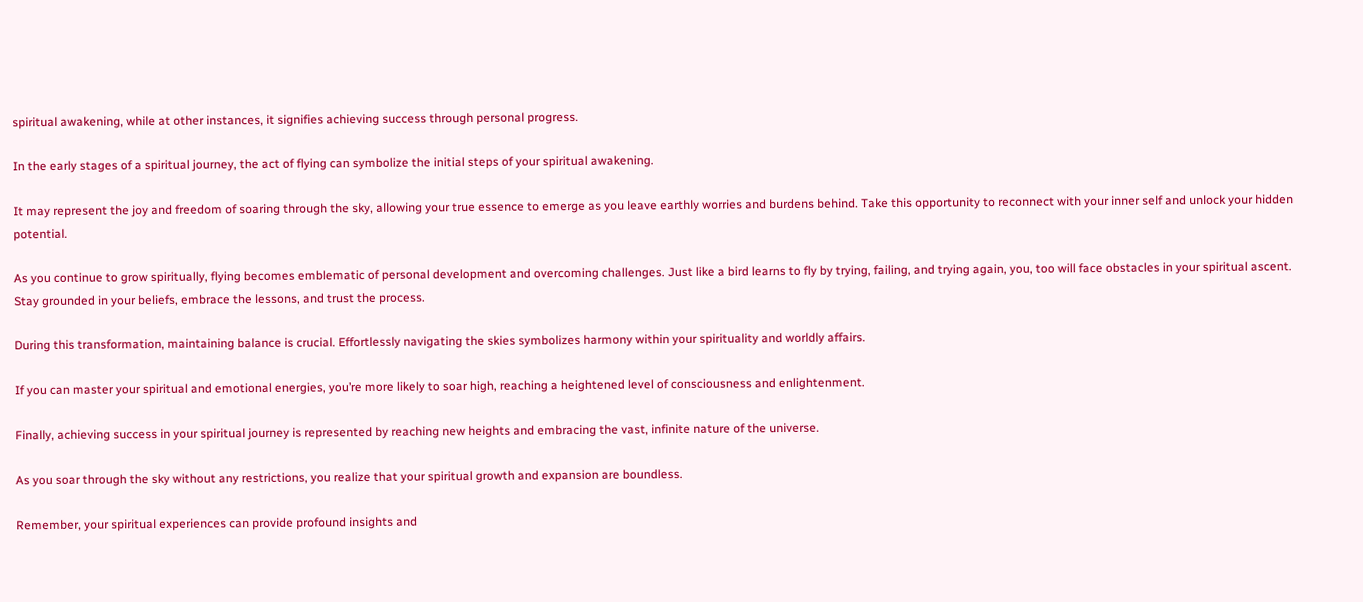spiritual awakening, while at other instances, it signifies achieving success through personal progress.

In the early stages of a spiritual journey, the act of flying can symbolize the initial steps of your spiritual awakening.

It may represent the joy and freedom of soaring through the sky, allowing your true essence to emerge as you leave earthly worries and burdens behind. Take this opportunity to reconnect with your inner self and unlock your hidden potential.

As you continue to grow spiritually, flying becomes emblematic of personal development and overcoming challenges. Just like a bird learns to fly by trying, failing, and trying again, you, too will face obstacles in your spiritual ascent. Stay grounded in your beliefs, embrace the lessons, and trust the process.

During this transformation, maintaining balance is crucial. Effortlessly navigating the skies symbolizes harmony within your spirituality and worldly affairs.

If you can master your spiritual and emotional energies, you’re more likely to soar high, reaching a heightened level of consciousness and enlightenment.

Finally, achieving success in your spiritual journey is represented by reaching new heights and embracing the vast, infinite nature of the universe.

As you soar through the sky without any restrictions, you realize that your spiritual growth and expansion are boundless.

Remember, your spiritual experiences can provide profound insights and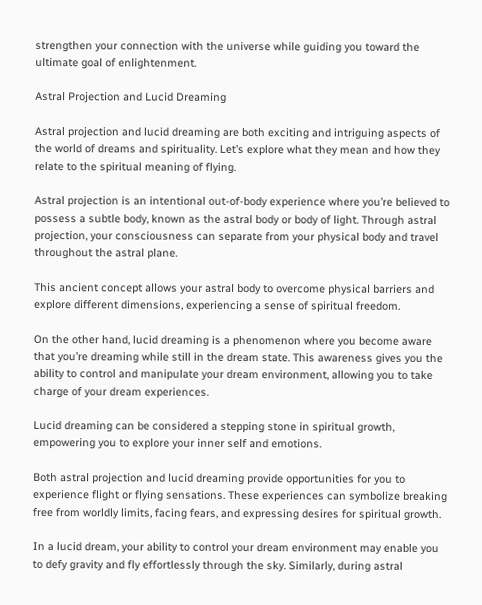strengthen your connection with the universe while guiding you toward the ultimate goal of enlightenment.

Astral Projection and Lucid Dreaming

Astral projection and lucid dreaming are both exciting and intriguing aspects of the world of dreams and spirituality. Let’s explore what they mean and how they relate to the spiritual meaning of flying.

Astral projection is an intentional out-of-body experience where you’re believed to possess a subtle body, known as the astral body or body of light. Through astral projection, your consciousness can separate from your physical body and travel throughout the astral plane.

This ancient concept allows your astral body to overcome physical barriers and explore different dimensions, experiencing a sense of spiritual freedom.

On the other hand, lucid dreaming is a phenomenon where you become aware that you’re dreaming while still in the dream state. This awareness gives you the ability to control and manipulate your dream environment, allowing you to take charge of your dream experiences.

Lucid dreaming can be considered a stepping stone in spiritual growth, empowering you to explore your inner self and emotions.

Both astral projection and lucid dreaming provide opportunities for you to experience flight or flying sensations. These experiences can symbolize breaking free from worldly limits, facing fears, and expressing desires for spiritual growth.

In a lucid dream, your ability to control your dream environment may enable you to defy gravity and fly effortlessly through the sky. Similarly, during astral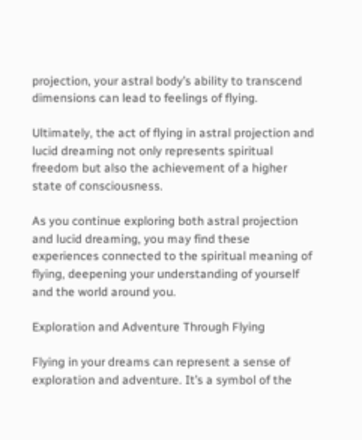projection, your astral body’s ability to transcend dimensions can lead to feelings of flying.

Ultimately, the act of flying in astral projection and lucid dreaming not only represents spiritual freedom but also the achievement of a higher state of consciousness.

As you continue exploring both astral projection and lucid dreaming, you may find these experiences connected to the spiritual meaning of flying, deepening your understanding of yourself and the world around you.

Exploration and Adventure Through Flying

Flying in your dreams can represent a sense of exploration and adventure. It’s a symbol of the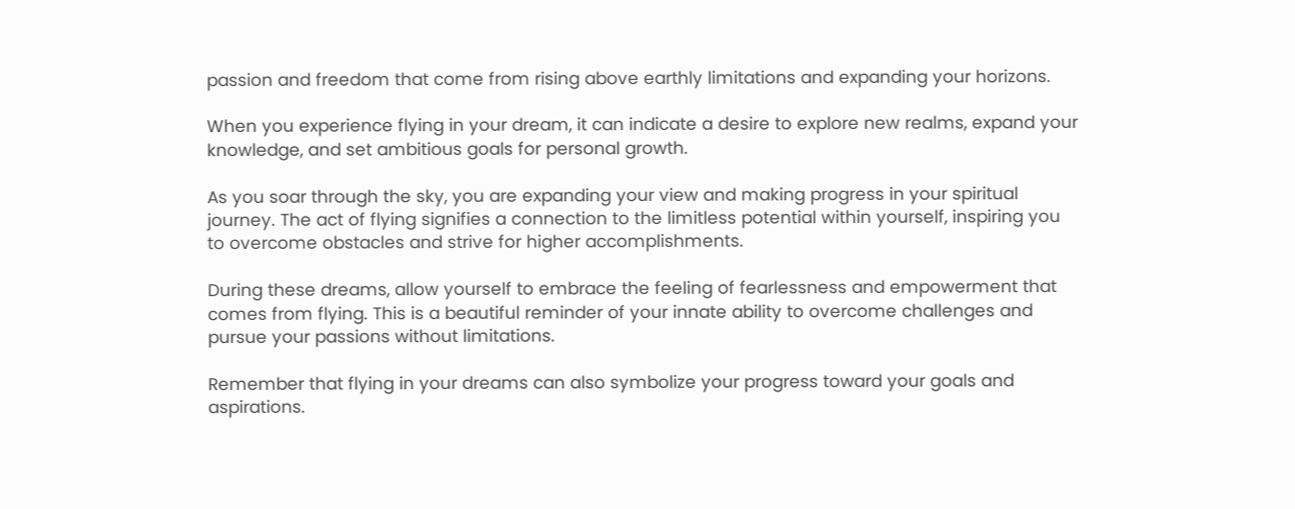passion and freedom that come from rising above earthly limitations and expanding your horizons.

When you experience flying in your dream, it can indicate a desire to explore new realms, expand your knowledge, and set ambitious goals for personal growth.

As you soar through the sky, you are expanding your view and making progress in your spiritual journey. The act of flying signifies a connection to the limitless potential within yourself, inspiring you to overcome obstacles and strive for higher accomplishments.

During these dreams, allow yourself to embrace the feeling of fearlessness and empowerment that comes from flying. This is a beautiful reminder of your innate ability to overcome challenges and pursue your passions without limitations.

Remember that flying in your dreams can also symbolize your progress toward your goals and aspirations.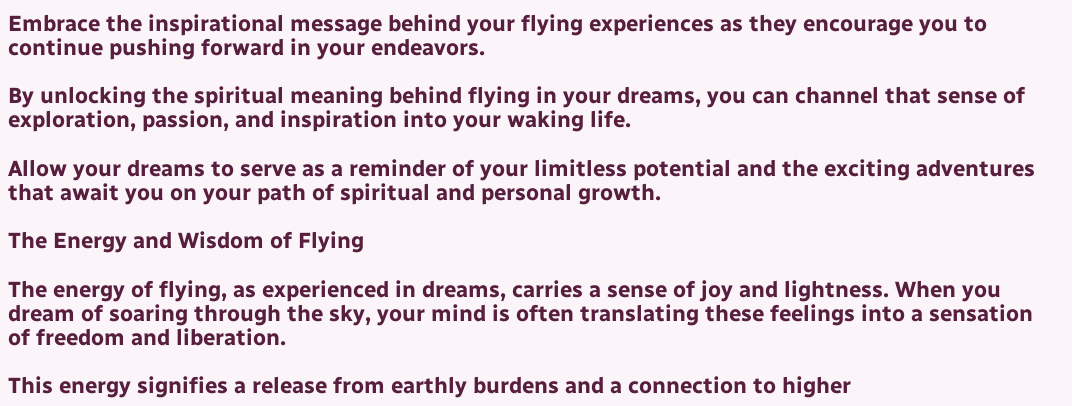Embrace the inspirational message behind your flying experiences as they encourage you to continue pushing forward in your endeavors.

By unlocking the spiritual meaning behind flying in your dreams, you can channel that sense of exploration, passion, and inspiration into your waking life.

Allow your dreams to serve as a reminder of your limitless potential and the exciting adventures that await you on your path of spiritual and personal growth.

The Energy and Wisdom of Flying

The energy of flying, as experienced in dreams, carries a sense of joy and lightness. When you dream of soaring through the sky, your mind is often translating these feelings into a sensation of freedom and liberation.

This energy signifies a release from earthly burdens and a connection to higher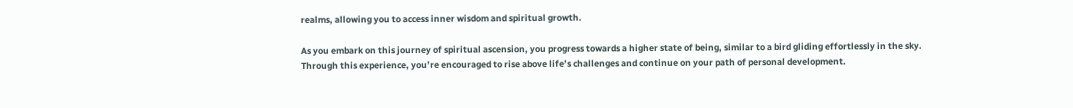realms, allowing you to access inner wisdom and spiritual growth.

As you embark on this journey of spiritual ascension, you progress towards a higher state of being, similar to a bird gliding effortlessly in the sky. Through this experience, you’re encouraged to rise above life’s challenges and continue on your path of personal development.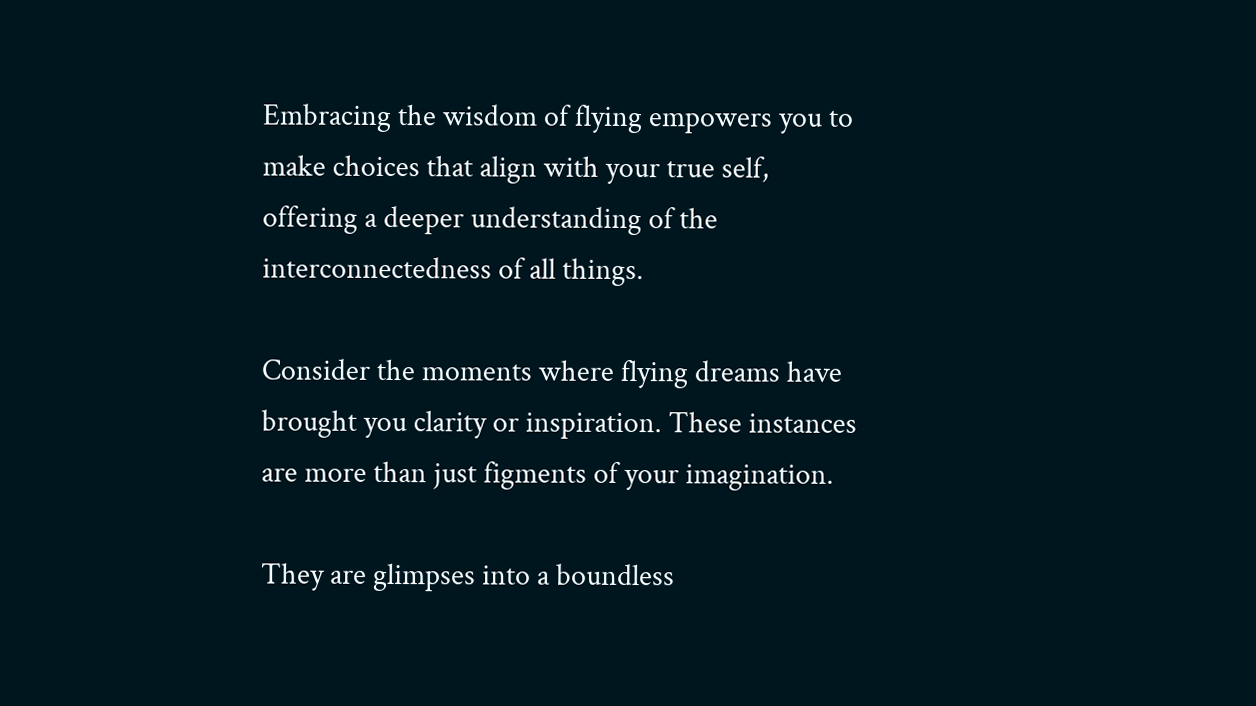Embracing the wisdom of flying empowers you to make choices that align with your true self, offering a deeper understanding of the interconnectedness of all things.

Consider the moments where flying dreams have brought you clarity or inspiration. These instances are more than just figments of your imagination.

They are glimpses into a boundless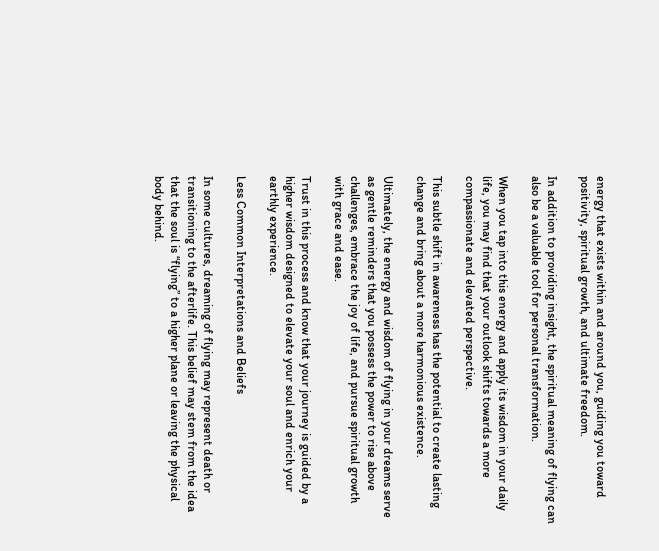energy that exists within and around you, guiding you toward positivity, spiritual growth, and ultimate freedom.

In addition to providing insight, the spiritual meaning of flying can also be a valuable tool for personal transformation.

When you tap into this energy and apply its wisdom in your daily life, you may find that your outlook shifts towards a more compassionate and elevated perspective.

This subtle shift in awareness has the potential to create lasting change and bring about a more harmonious existence.

Ultimately, the energy and wisdom of flying in your dreams serve as gentle reminders that you possess the power to rise above challenges, embrace the joy of life, and pursue spiritual growth with grace and ease.

Trust in this process and know that your journey is guided by a higher wisdom designed to elevate your soul and enrich your earthly experience.

Less Common Interpretations and Beliefs

In some cultures, dreaming of flying may represent death or transitioning to the afterlife. This belief may stem from the idea that the soul is “flying” to a higher plane or leaving the physical body behind.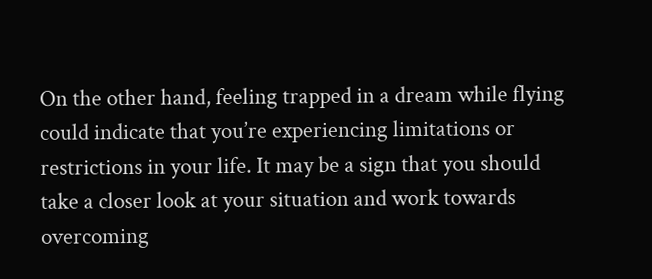On the other hand, feeling trapped in a dream while flying could indicate that you’re experiencing limitations or restrictions in your life. It may be a sign that you should take a closer look at your situation and work towards overcoming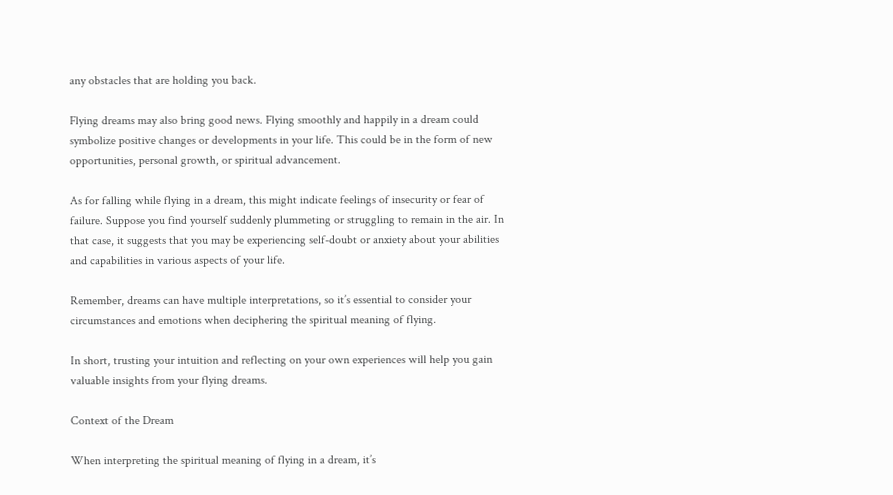any obstacles that are holding you back.

Flying dreams may also bring good news. Flying smoothly and happily in a dream could symbolize positive changes or developments in your life. This could be in the form of new opportunities, personal growth, or spiritual advancement.

As for falling while flying in a dream, this might indicate feelings of insecurity or fear of failure. Suppose you find yourself suddenly plummeting or struggling to remain in the air. In that case, it suggests that you may be experiencing self-doubt or anxiety about your abilities and capabilities in various aspects of your life.

Remember, dreams can have multiple interpretations, so it’s essential to consider your circumstances and emotions when deciphering the spiritual meaning of flying.

In short, trusting your intuition and reflecting on your own experiences will help you gain valuable insights from your flying dreams.

Context of the Dream

When interpreting the spiritual meaning of flying in a dream, it’s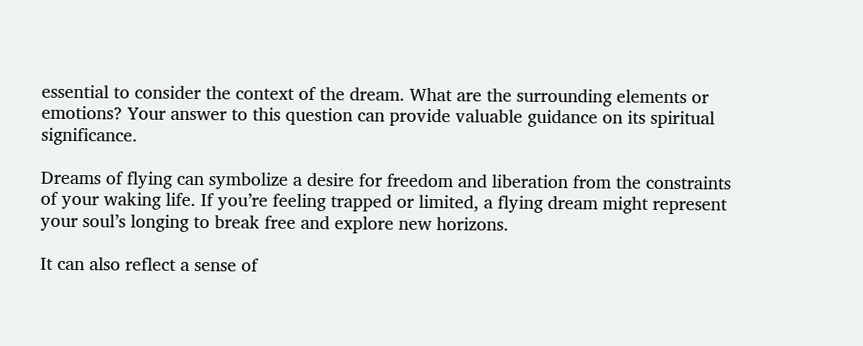essential to consider the context of the dream. What are the surrounding elements or emotions? Your answer to this question can provide valuable guidance on its spiritual significance.

Dreams of flying can symbolize a desire for freedom and liberation from the constraints of your waking life. If you’re feeling trapped or limited, a flying dream might represent your soul’s longing to break free and explore new horizons.

It can also reflect a sense of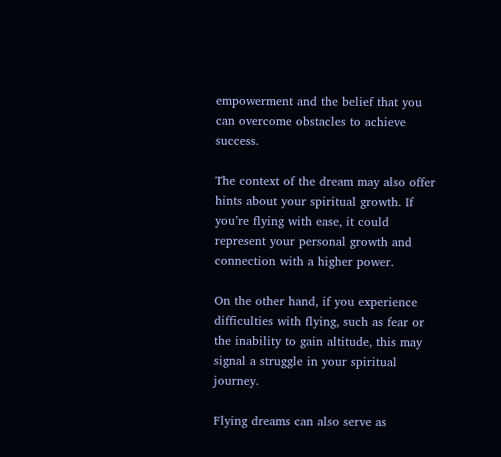empowerment and the belief that you can overcome obstacles to achieve success.

The context of the dream may also offer hints about your spiritual growth. If you’re flying with ease, it could represent your personal growth and connection with a higher power.

On the other hand, if you experience difficulties with flying, such as fear or the inability to gain altitude, this may signal a struggle in your spiritual journey.

Flying dreams can also serve as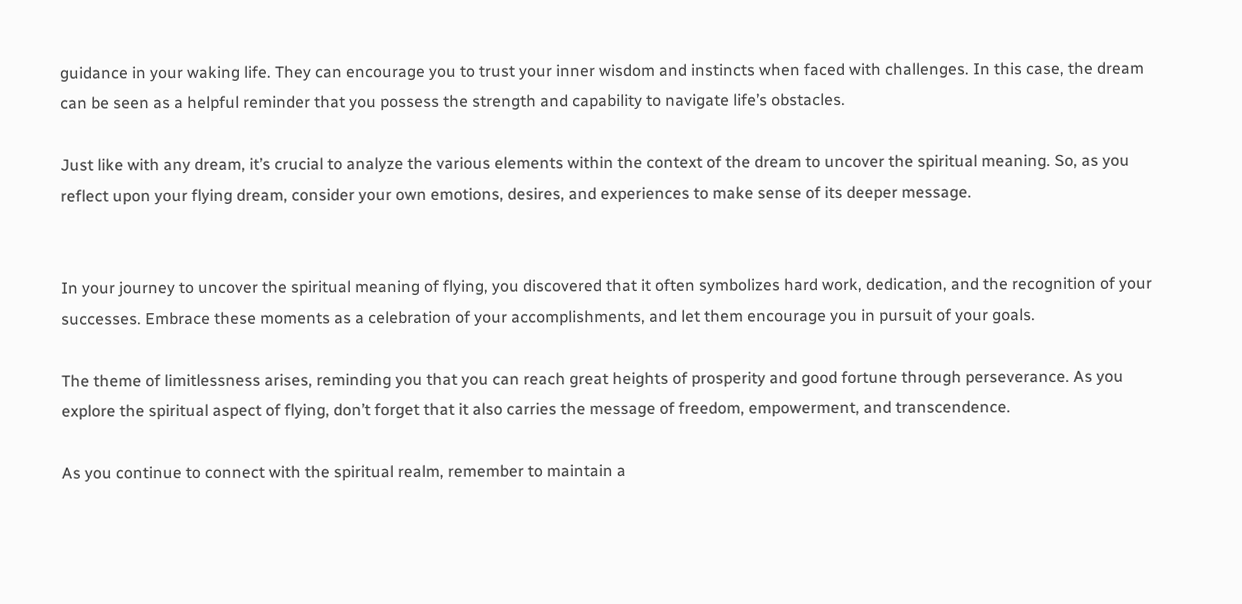guidance in your waking life. They can encourage you to trust your inner wisdom and instincts when faced with challenges. In this case, the dream can be seen as a helpful reminder that you possess the strength and capability to navigate life’s obstacles.

Just like with any dream, it’s crucial to analyze the various elements within the context of the dream to uncover the spiritual meaning. So, as you reflect upon your flying dream, consider your own emotions, desires, and experiences to make sense of its deeper message.


In your journey to uncover the spiritual meaning of flying, you discovered that it often symbolizes hard work, dedication, and the recognition of your successes. Embrace these moments as a celebration of your accomplishments, and let them encourage you in pursuit of your goals.

The theme of limitlessness arises, reminding you that you can reach great heights of prosperity and good fortune through perseverance. As you explore the spiritual aspect of flying, don’t forget that it also carries the message of freedom, empowerment, and transcendence.

As you continue to connect with the spiritual realm, remember to maintain a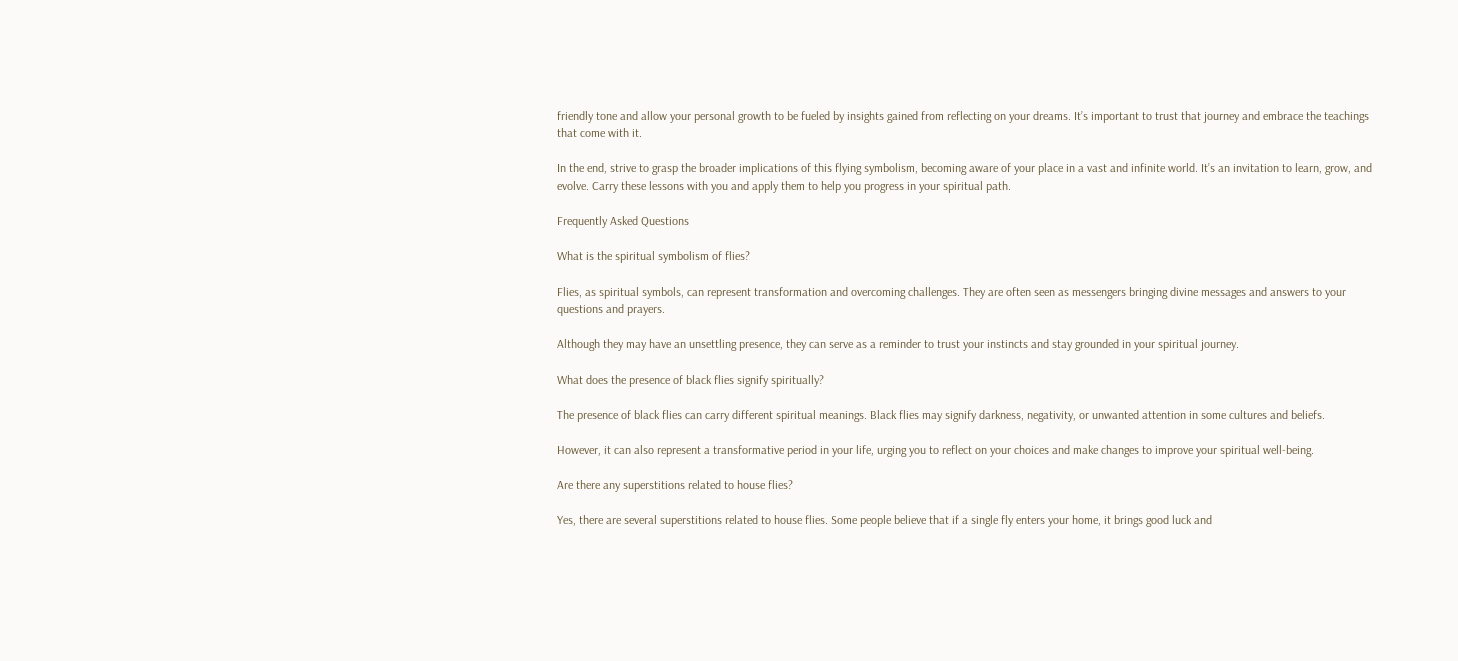friendly tone and allow your personal growth to be fueled by insights gained from reflecting on your dreams. It’s important to trust that journey and embrace the teachings that come with it.

In the end, strive to grasp the broader implications of this flying symbolism, becoming aware of your place in a vast and infinite world. It’s an invitation to learn, grow, and evolve. Carry these lessons with you and apply them to help you progress in your spiritual path.

Frequently Asked Questions

What is the spiritual symbolism of flies?

Flies, as spiritual symbols, can represent transformation and overcoming challenges. They are often seen as messengers bringing divine messages and answers to your questions and prayers.

Although they may have an unsettling presence, they can serve as a reminder to trust your instincts and stay grounded in your spiritual journey.

What does the presence of black flies signify spiritually?

The presence of black flies can carry different spiritual meanings. Black flies may signify darkness, negativity, or unwanted attention in some cultures and beliefs.

However, it can also represent a transformative period in your life, urging you to reflect on your choices and make changes to improve your spiritual well-being.

Are there any superstitions related to house flies?

Yes, there are several superstitions related to house flies. Some people believe that if a single fly enters your home, it brings good luck and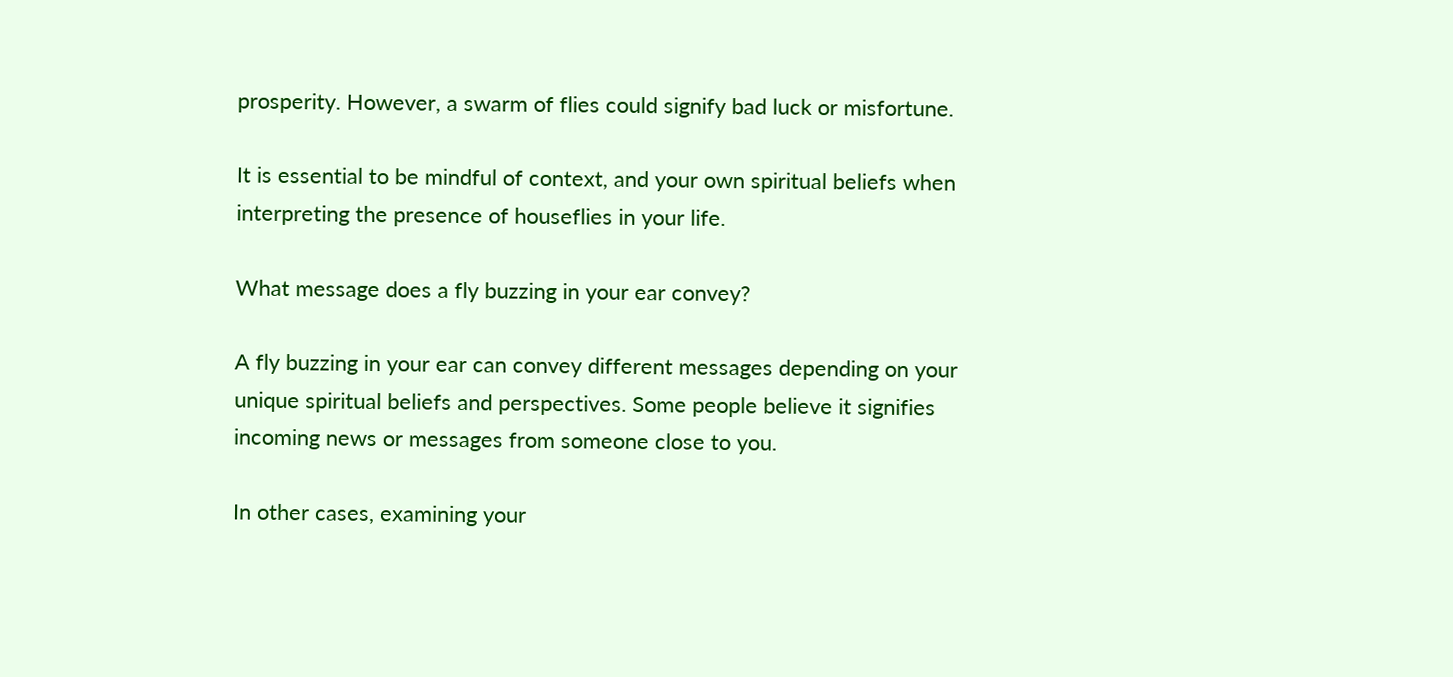prosperity. However, a swarm of flies could signify bad luck or misfortune.

It is essential to be mindful of context, and your own spiritual beliefs when interpreting the presence of houseflies in your life.

What message does a fly buzzing in your ear convey?

A fly buzzing in your ear can convey different messages depending on your unique spiritual beliefs and perspectives. Some people believe it signifies incoming news or messages from someone close to you.

In other cases, examining your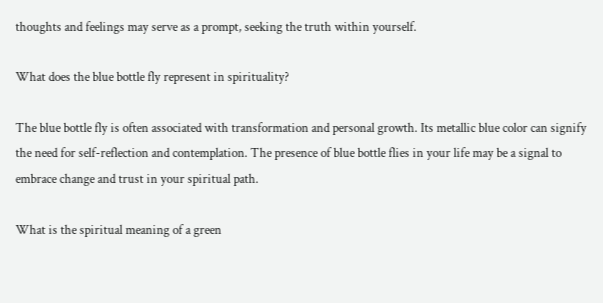thoughts and feelings may serve as a prompt, seeking the truth within yourself.

What does the blue bottle fly represent in spirituality?

The blue bottle fly is often associated with transformation and personal growth. Its metallic blue color can signify the need for self-reflection and contemplation. The presence of blue bottle flies in your life may be a signal to embrace change and trust in your spiritual path.

What is the spiritual meaning of a green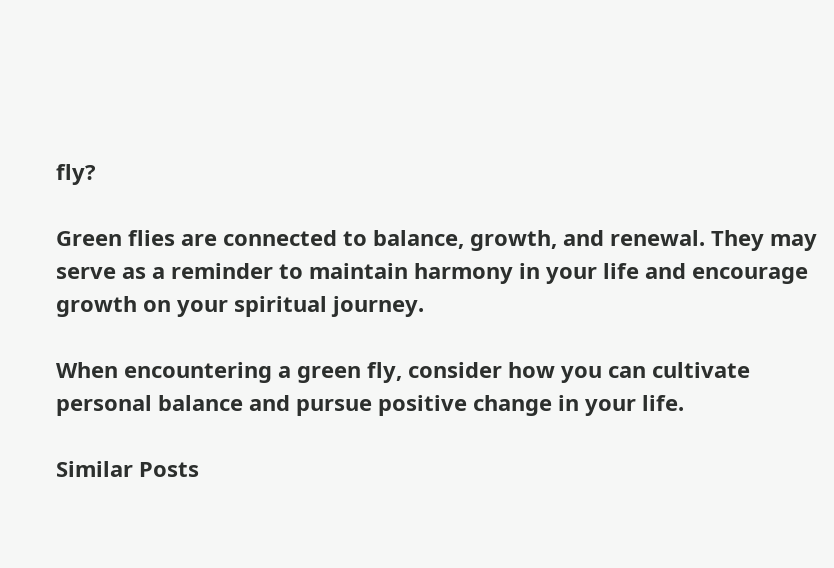fly?

Green flies are connected to balance, growth, and renewal. They may serve as a reminder to maintain harmony in your life and encourage growth on your spiritual journey.

When encountering a green fly, consider how you can cultivate personal balance and pursue positive change in your life.

Similar Posts